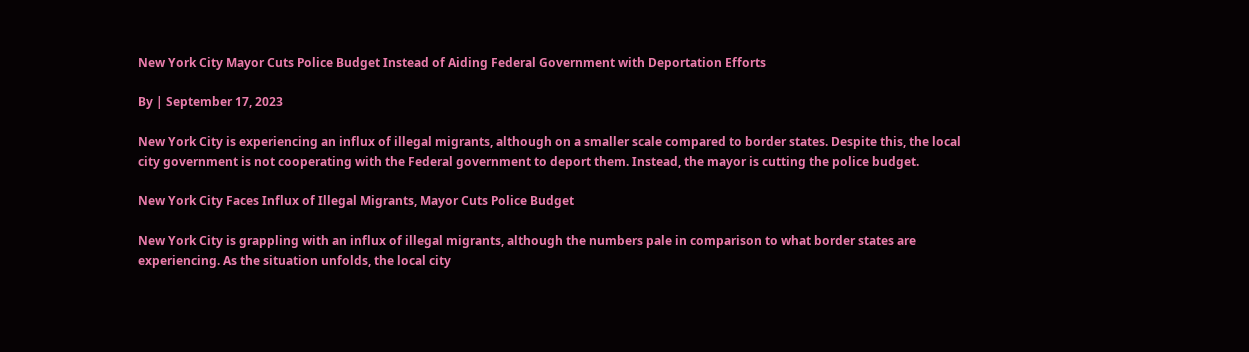New York City Mayor Cuts Police Budget Instead of Aiding Federal Government with Deportation Efforts

By | September 17, 2023

New York City is experiencing an influx of illegal migrants, although on a smaller scale compared to border states. Despite this, the local city government is not cooperating with the Federal government to deport them. Instead, the mayor is cutting the police budget.

New York City Faces Influx of Illegal Migrants, Mayor Cuts Police Budget

New York City is grappling with an influx of illegal migrants, although the numbers pale in comparison to what border states are experiencing. As the situation unfolds, the local city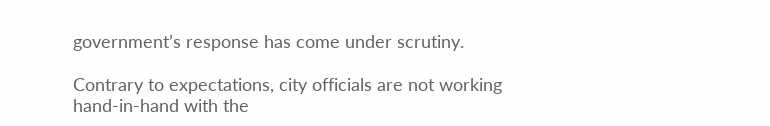government’s response has come under scrutiny.

Contrary to expectations, city officials are not working hand-in-hand with the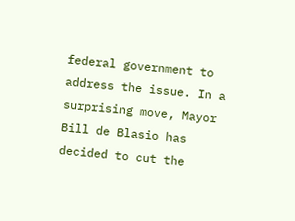federal government to address the issue. In a surprising move, Mayor Bill de Blasio has decided to cut the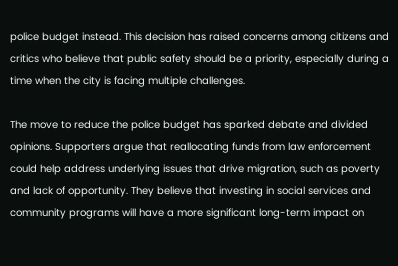police budget instead. This decision has raised concerns among citizens and critics who believe that public safety should be a priority, especially during a time when the city is facing multiple challenges.

The move to reduce the police budget has sparked debate and divided opinions. Supporters argue that reallocating funds from law enforcement could help address underlying issues that drive migration, such as poverty and lack of opportunity. They believe that investing in social services and community programs will have a more significant long-term impact on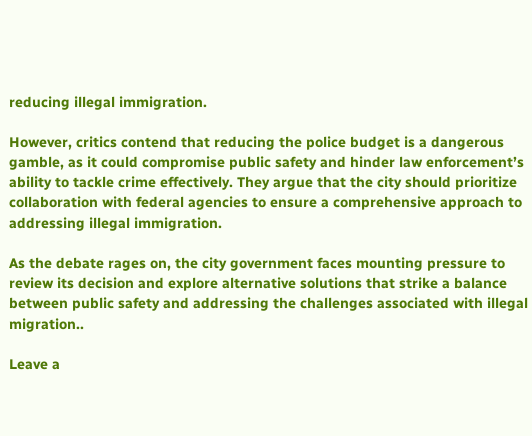reducing illegal immigration.

However, critics contend that reducing the police budget is a dangerous gamble, as it could compromise public safety and hinder law enforcement’s ability to tackle crime effectively. They argue that the city should prioritize collaboration with federal agencies to ensure a comprehensive approach to addressing illegal immigration.

As the debate rages on, the city government faces mounting pressure to review its decision and explore alternative solutions that strike a balance between public safety and addressing the challenges associated with illegal migration..

Leave a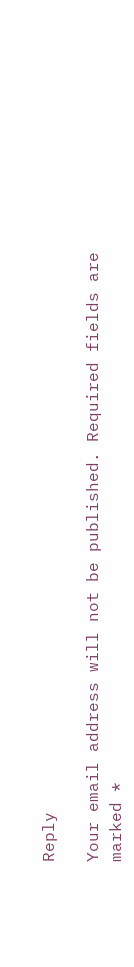Reply

Your email address will not be published. Required fields are marked *